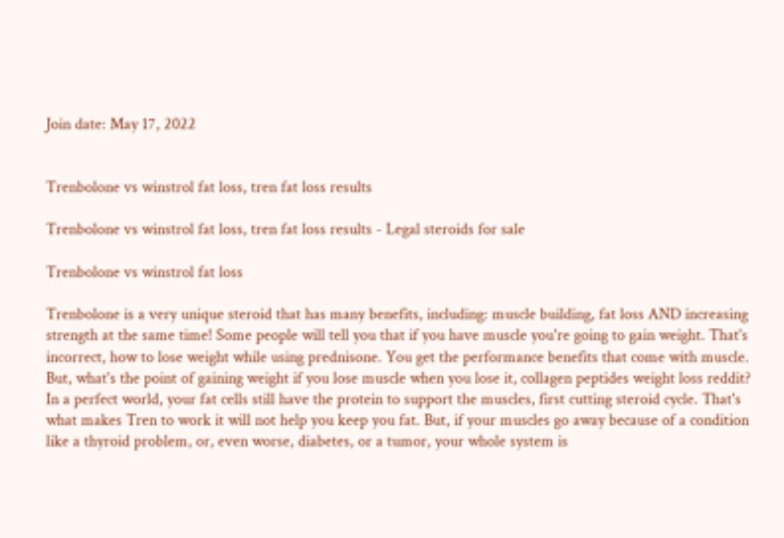Join date: May 17, 2022


Trenbolone vs winstrol fat loss, tren fat loss results

Trenbolone vs winstrol fat loss, tren fat loss results - Legal steroids for sale

Trenbolone vs winstrol fat loss

Trenbolone is a very unique steroid that has many benefits, including: muscle building, fat loss AND increasing strength at the same time! Some people will tell you that if you have muscle you're going to gain weight. That's incorrect, how to lose weight while using prednisone. You get the performance benefits that come with muscle. But, what's the point of gaining weight if you lose muscle when you lose it, collagen peptides weight loss reddit? In a perfect world, your fat cells still have the protein to support the muscles, first cutting steroid cycle. That's what makes Tren to work it will not help you keep you fat. But, if your muscles go away because of a condition like a thyroid problem, or, even worse, diabetes, or a tumor, your whole system is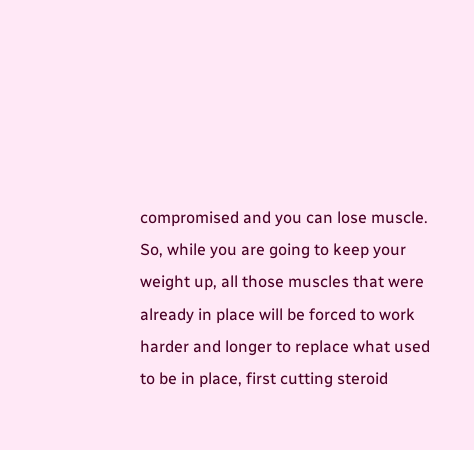compromised and you can lose muscle. So, while you are going to keep your weight up, all those muscles that were already in place will be forced to work harder and longer to replace what used to be in place, first cutting steroid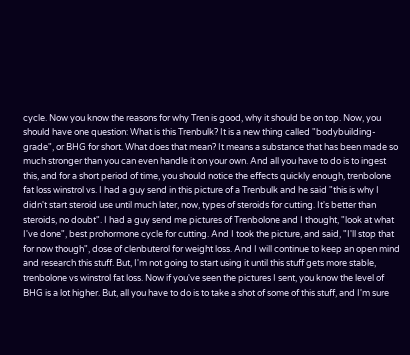cycle. Now you know the reasons for why Tren is good, why it should be on top. Now, you should have one question: What is this Trenbulk? It is a new thing called "bodybuilding-grade", or BHG for short. What does that mean? It means a substance that has been made so much stronger than you can even handle it on your own. And all you have to do is to ingest this, and for a short period of time, you should notice the effects quickly enough, trenbolone fat loss winstrol vs. I had a guy send in this picture of a Trenbulk and he said "this is why I didn't start steroid use until much later, now, types of steroids for cutting. It's better than steroids, no doubt". I had a guy send me pictures of Trenbolone and I thought, "look at what I've done", best prohormone cycle for cutting. And I took the picture, and said, "I'll stop that for now though", dose of clenbuterol for weight loss. And I will continue to keep an open mind and research this stuff. But, I'm not going to start using it until this stuff gets more stable, trenbolone vs winstrol fat loss. Now if you've seen the pictures I sent, you know the level of BHG is a lot higher. But, all you have to do is to take a shot of some of this stuff, and I'm sure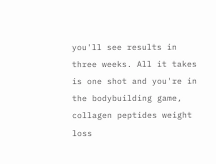you'll see results in three weeks. All it takes is one shot and you're in the bodybuilding game, collagen peptides weight loss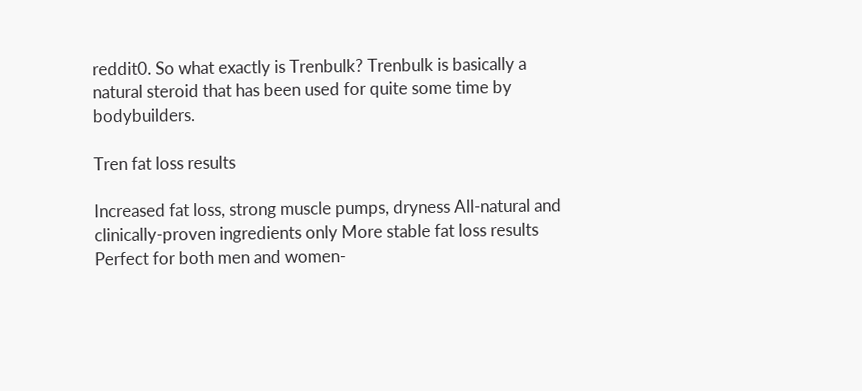reddit0. So what exactly is Trenbulk? Trenbulk is basically a natural steroid that has been used for quite some time by bodybuilders.

Tren fat loss results

Increased fat loss, strong muscle pumps, dryness All-natural and clinically-proven ingredients only More stable fat loss results Perfect for both men and women-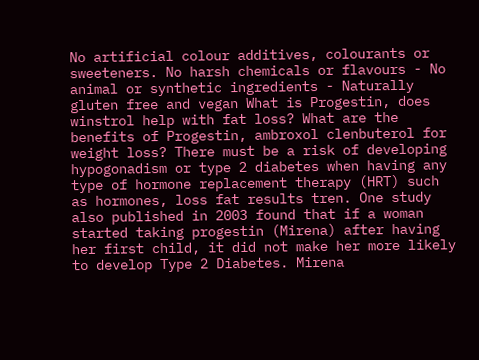No artificial colour additives, colourants or sweeteners. No harsh chemicals or flavours - No animal or synthetic ingredients - Naturally gluten free and vegan What is Progestin, does winstrol help with fat loss? What are the benefits of Progestin, ambroxol clenbuterol for weight loss? There must be a risk of developing hypogonadism or type 2 diabetes when having any type of hormone replacement therapy (HRT) such as hormones, loss fat results tren. One study also published in 2003 found that if a woman started taking progestin (Mirena) after having her first child, it did not make her more likely to develop Type 2 Diabetes. Mirena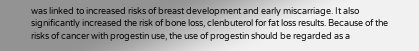was linked to increased risks of breast development and early miscarriage. It also significantly increased the risk of bone loss, clenbuterol for fat loss results. Because of the risks of cancer with progestin use, the use of progestin should be regarded as a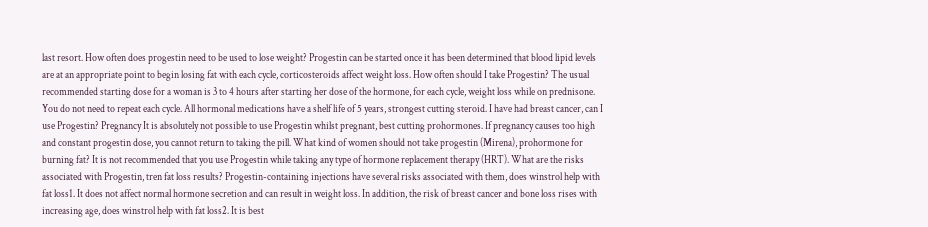last resort. How often does progestin need to be used to lose weight? Progestin can be started once it has been determined that blood lipid levels are at an appropriate point to begin losing fat with each cycle, corticosteroids affect weight loss. How often should I take Progestin? The usual recommended starting dose for a woman is 3 to 4 hours after starting her dose of the hormone, for each cycle, weight loss while on prednisone. You do not need to repeat each cycle. All hormonal medications have a shelf life of 5 years, strongest cutting steroid. I have had breast cancer, can I use Progestin? Pregnancy It is absolutely not possible to use Progestin whilst pregnant, best cutting prohormones. If pregnancy causes too high and constant progestin dose, you cannot return to taking the pill. What kind of women should not take progestin (Mirena), prohormone for burning fat? It is not recommended that you use Progestin while taking any type of hormone replacement therapy (HRT). What are the risks associated with Progestin, tren fat loss results? Progestin-containing injections have several risks associated with them, does winstrol help with fat loss1. It does not affect normal hormone secretion and can result in weight loss. In addition, the risk of breast cancer and bone loss rises with increasing age, does winstrol help with fat loss2. It is best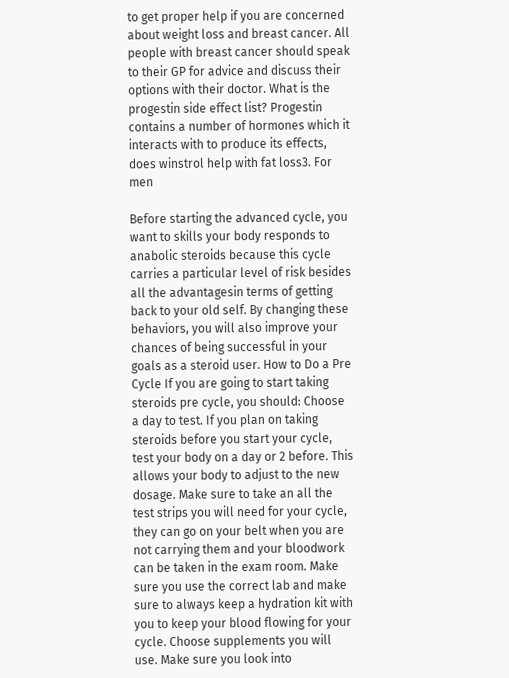to get proper help if you are concerned about weight loss and breast cancer. All people with breast cancer should speak to their GP for advice and discuss their options with their doctor. What is the progestin side effect list? Progestin contains a number of hormones which it interacts with to produce its effects, does winstrol help with fat loss3. For men

Before starting the advanced cycle, you want to skills your body responds to anabolic steroids because this cycle carries a particular level of risk besides all the advantagesin terms of getting back to your old self. By changing these behaviors, you will also improve your chances of being successful in your goals as a steroid user. How to Do a Pre Cycle If you are going to start taking steroids pre cycle, you should: Choose a day to test. If you plan on taking steroids before you start your cycle, test your body on a day or 2 before. This allows your body to adjust to the new dosage. Make sure to take an all the test strips you will need for your cycle, they can go on your belt when you are not carrying them and your bloodwork can be taken in the exam room. Make sure you use the correct lab and make sure to always keep a hydration kit with you to keep your blood flowing for your cycle. Choose supplements you will use. Make sure you look into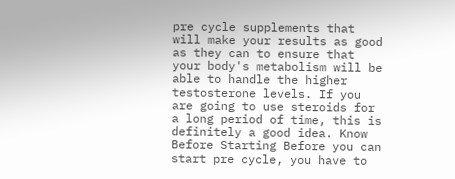pre cycle supplements that will make your results as good as they can to ensure that your body's metabolism will be able to handle the higher testosterone levels. If you are going to use steroids for a long period of time, this is definitely a good idea. Know Before Starting Before you can start pre cycle, you have to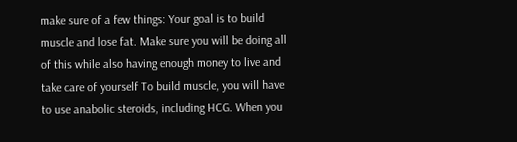make sure of a few things: Your goal is to build muscle and lose fat. Make sure you will be doing all of this while also having enough money to live and take care of yourself To build muscle, you will have to use anabolic steroids, including HCG. When you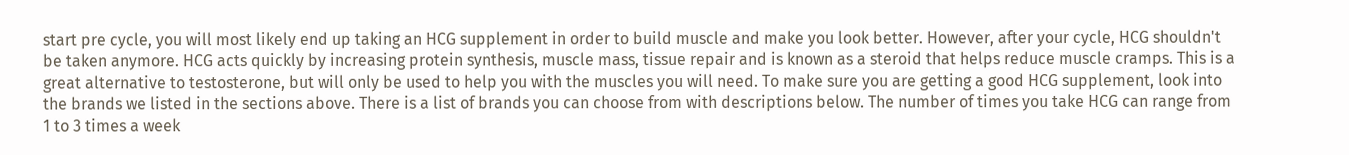start pre cycle, you will most likely end up taking an HCG supplement in order to build muscle and make you look better. However, after your cycle, HCG shouldn't be taken anymore. HCG acts quickly by increasing protein synthesis, muscle mass, tissue repair and is known as a steroid that helps reduce muscle cramps. This is a great alternative to testosterone, but will only be used to help you with the muscles you will need. To make sure you are getting a good HCG supplement, look into the brands we listed in the sections above. There is a list of brands you can choose from with descriptions below. The number of times you take HCG can range from 1 to 3 times a week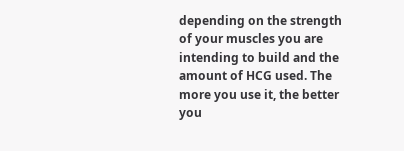depending on the strength of your muscles you are intending to build and the amount of HCG used. The more you use it, the better you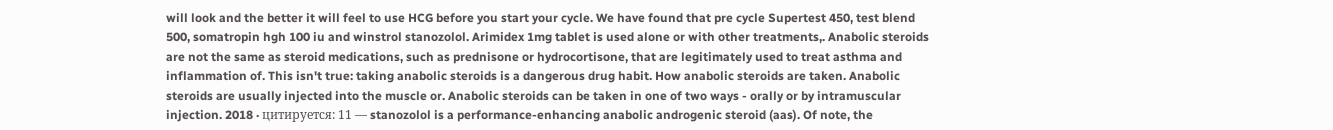will look and the better it will feel to use HCG before you start your cycle. We have found that pre cycle Supertest 450, test blend 500, somatropin hgh 100 iu and winstrol stanozolol. Arimidex 1mg tablet is used alone or with other treatments,. Anabolic steroids are not the same as steroid medications, such as prednisone or hydrocortisone, that are legitimately used to treat asthma and inflammation of. This isn't true: taking anabolic steroids is a dangerous drug habit. How anabolic steroids are taken. Anabolic steroids are usually injected into the muscle or. Anabolic steroids can be taken in one of two ways - orally or by intramuscular injection. 2018 · цитируется: 11 — stanozolol is a performance-enhancing anabolic androgenic steroid (aas). Of note, the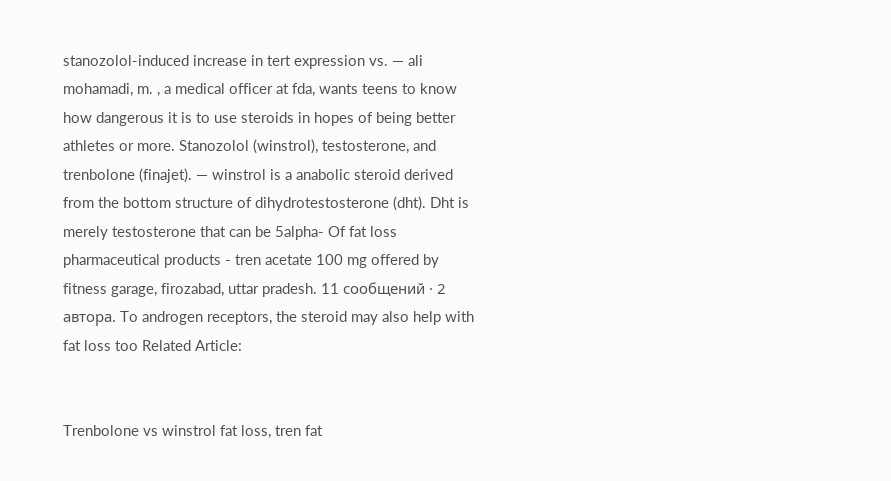stanozolol-induced increase in tert expression vs. — ali mohamadi, m. , a medical officer at fda, wants teens to know how dangerous it is to use steroids in hopes of being better athletes or more. Stanozolol (winstrol), testosterone, and trenbolone (finajet). — winstrol is a anabolic steroid derived from the bottom structure of dihydrotestosterone (dht). Dht is merely testosterone that can be 5alpha- Of fat loss pharmaceutical products - tren acetate 100 mg offered by fitness garage, firozabad, uttar pradesh. 11 сообщений · 2 автора. To androgen receptors, the steroid may also help with fat loss too Related Article:


Trenbolone vs winstrol fat loss, tren fat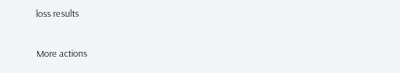loss results

More actions